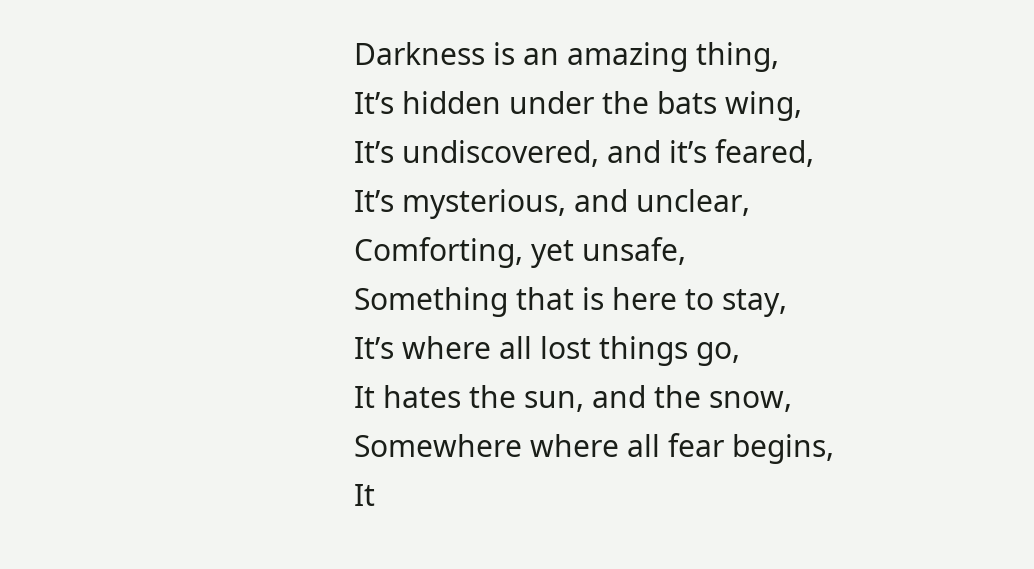Darkness is an amazing thing,
It’s hidden under the bats wing,
It’s undiscovered, and it’s feared,
It’s mysterious, and unclear,
Comforting, yet unsafe,
Something that is here to stay,
It’s where all lost things go,
It hates the sun, and the snow,
Somewhere where all fear begins,
It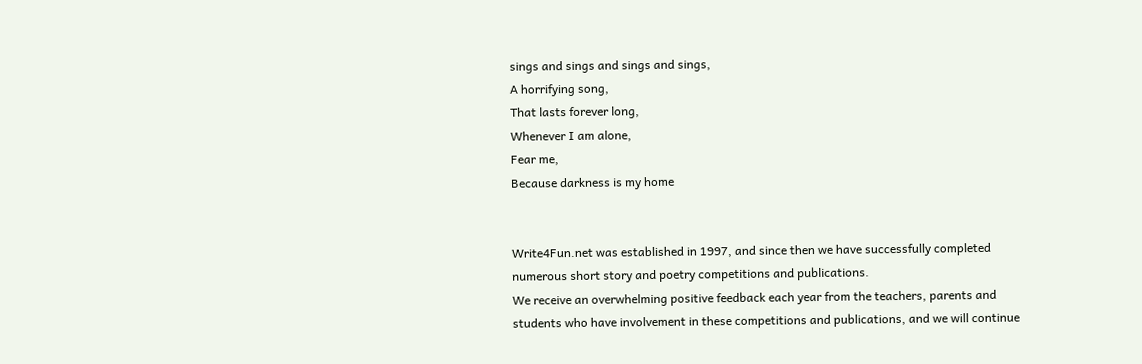sings and sings and sings and sings,
A horrifying song,
That lasts forever long,
Whenever I am alone,
Fear me,
Because darkness is my home


Write4Fun.net was established in 1997, and since then we have successfully completed numerous short story and poetry competitions and publications.
We receive an overwhelming positive feedback each year from the teachers, parents and students who have involvement in these competitions and publications, and we will continue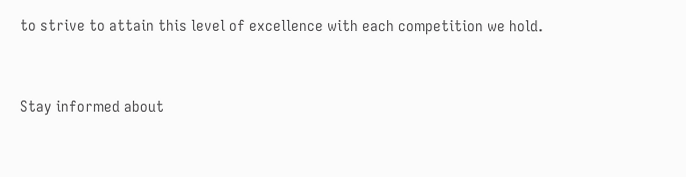to strive to attain this level of excellence with each competition we hold.


Stay informed about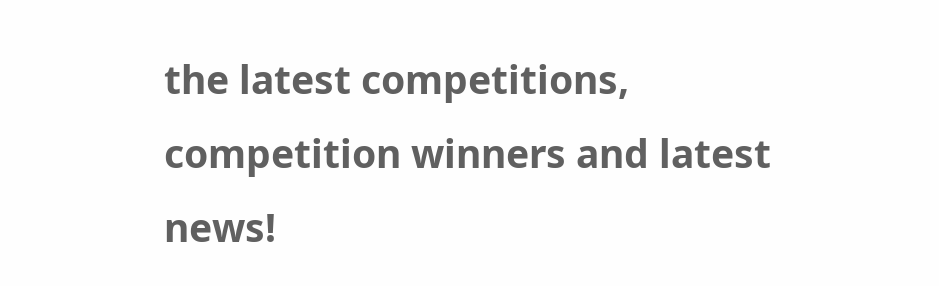the latest competitions, competition winners and latest news!